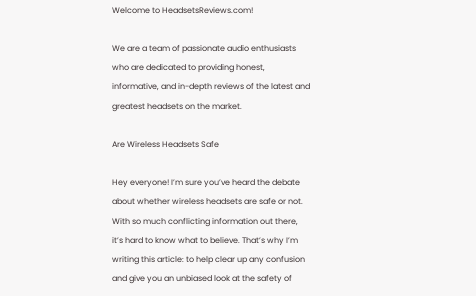Welcome to HeadsetsReviews.com!

We are a team of passionate audio enthusiasts who are dedicated to providing honest, informative, and in-depth reviews of the latest and greatest headsets on the market.

Are Wireless Headsets Safe

Hey everyone! I’m sure you’ve heard the debate about whether wireless headsets are safe or not. With so much conflicting information out there, it’s hard to know what to believe. That’s why I’m writing this article: to help clear up any confusion and give you an unbiased look at the safety of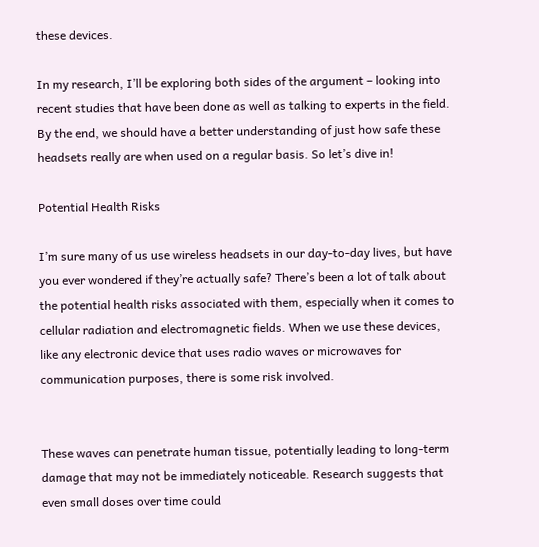these devices.

In my research, I’ll be exploring both sides of the argument – looking into recent studies that have been done as well as talking to experts in the field. By the end, we should have a better understanding of just how safe these headsets really are when used on a regular basis. So let’s dive in!

Potential Health Risks

I’m sure many of us use wireless headsets in our day-to-day lives, but have you ever wondered if they’re actually safe? There’s been a lot of talk about the potential health risks associated with them, especially when it comes to cellular radiation and electromagnetic fields. When we use these devices, like any electronic device that uses radio waves or microwaves for communication purposes, there is some risk involved.


These waves can penetrate human tissue, potentially leading to long-term damage that may not be immediately noticeable. Research suggests that even small doses over time could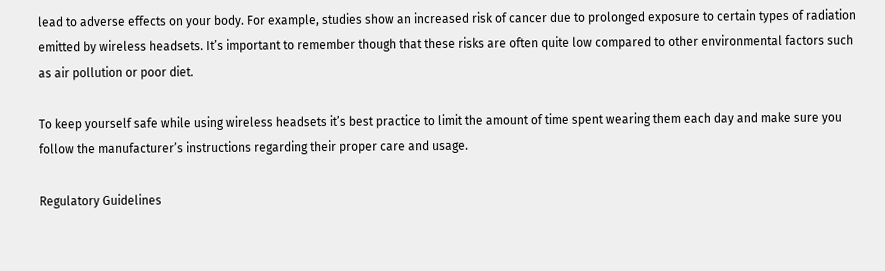lead to adverse effects on your body. For example, studies show an increased risk of cancer due to prolonged exposure to certain types of radiation emitted by wireless headsets. It’s important to remember though that these risks are often quite low compared to other environmental factors such as air pollution or poor diet.

To keep yourself safe while using wireless headsets it’s best practice to limit the amount of time spent wearing them each day and make sure you follow the manufacturer’s instructions regarding their proper care and usage.

Regulatory Guidelines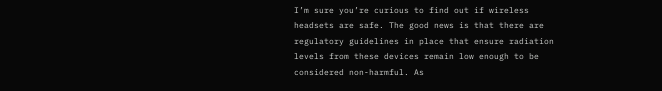I’m sure you’re curious to find out if wireless headsets are safe. The good news is that there are regulatory guidelines in place that ensure radiation levels from these devices remain low enough to be considered non-harmful. As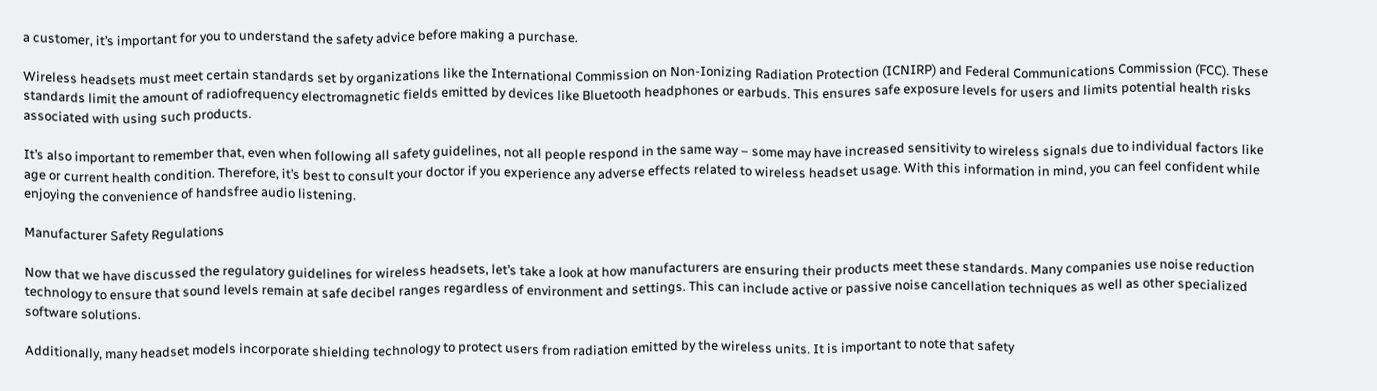a customer, it’s important for you to understand the safety advice before making a purchase.

Wireless headsets must meet certain standards set by organizations like the International Commission on Non-Ionizing Radiation Protection (ICNIRP) and Federal Communications Commission (FCC). These standards limit the amount of radiofrequency electromagnetic fields emitted by devices like Bluetooth headphones or earbuds. This ensures safe exposure levels for users and limits potential health risks associated with using such products.

It’s also important to remember that, even when following all safety guidelines, not all people respond in the same way – some may have increased sensitivity to wireless signals due to individual factors like age or current health condition. Therefore, it’s best to consult your doctor if you experience any adverse effects related to wireless headset usage. With this information in mind, you can feel confident while enjoying the convenience of handsfree audio listening.

Manufacturer Safety Regulations

Now that we have discussed the regulatory guidelines for wireless headsets, let’s take a look at how manufacturers are ensuring their products meet these standards. Many companies use noise reduction technology to ensure that sound levels remain at safe decibel ranges regardless of environment and settings. This can include active or passive noise cancellation techniques as well as other specialized software solutions.

Additionally, many headset models incorporate shielding technology to protect users from radiation emitted by the wireless units. It is important to note that safety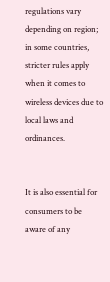regulations vary depending on region; in some countries, stricter rules apply when it comes to wireless devices due to local laws and ordinances.


It is also essential for consumers to be aware of any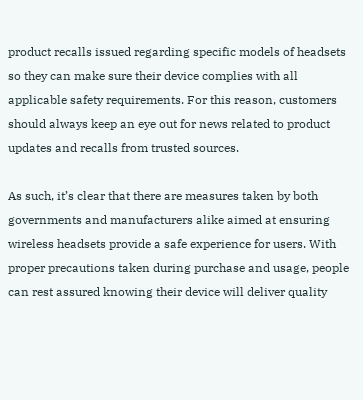product recalls issued regarding specific models of headsets so they can make sure their device complies with all applicable safety requirements. For this reason, customers should always keep an eye out for news related to product updates and recalls from trusted sources.

As such, it’s clear that there are measures taken by both governments and manufacturers alike aimed at ensuring wireless headsets provide a safe experience for users. With proper precautions taken during purchase and usage, people can rest assured knowing their device will deliver quality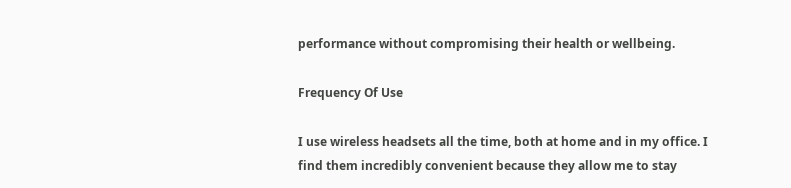performance without compromising their health or wellbeing.

Frequency Of Use

I use wireless headsets all the time, both at home and in my office. I find them incredibly convenient because they allow me to stay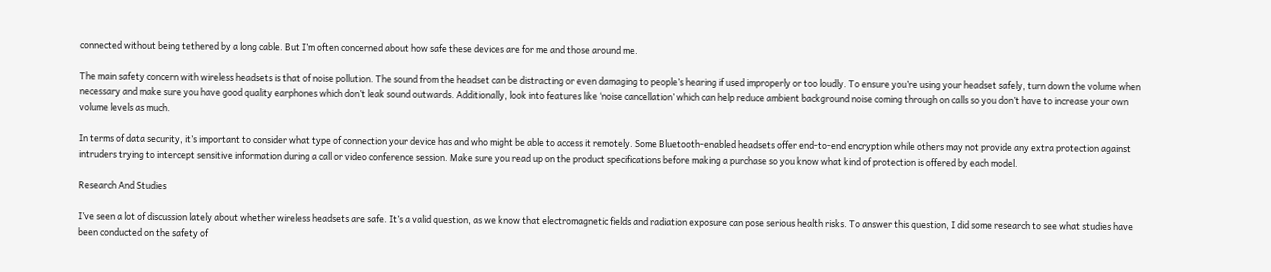connected without being tethered by a long cable. But I’m often concerned about how safe these devices are for me and those around me.

The main safety concern with wireless headsets is that of noise pollution. The sound from the headset can be distracting or even damaging to people’s hearing if used improperly or too loudly. To ensure you’re using your headset safely, turn down the volume when necessary and make sure you have good quality earphones which don’t leak sound outwards. Additionally, look into features like ‘noise cancellation’ which can help reduce ambient background noise coming through on calls so you don’t have to increase your own volume levels as much.

In terms of data security, it’s important to consider what type of connection your device has and who might be able to access it remotely. Some Bluetooth-enabled headsets offer end-to-end encryption while others may not provide any extra protection against intruders trying to intercept sensitive information during a call or video conference session. Make sure you read up on the product specifications before making a purchase so you know what kind of protection is offered by each model.

Research And Studies

I’ve seen a lot of discussion lately about whether wireless headsets are safe. It’s a valid question, as we know that electromagnetic fields and radiation exposure can pose serious health risks. To answer this question, I did some research to see what studies have been conducted on the safety of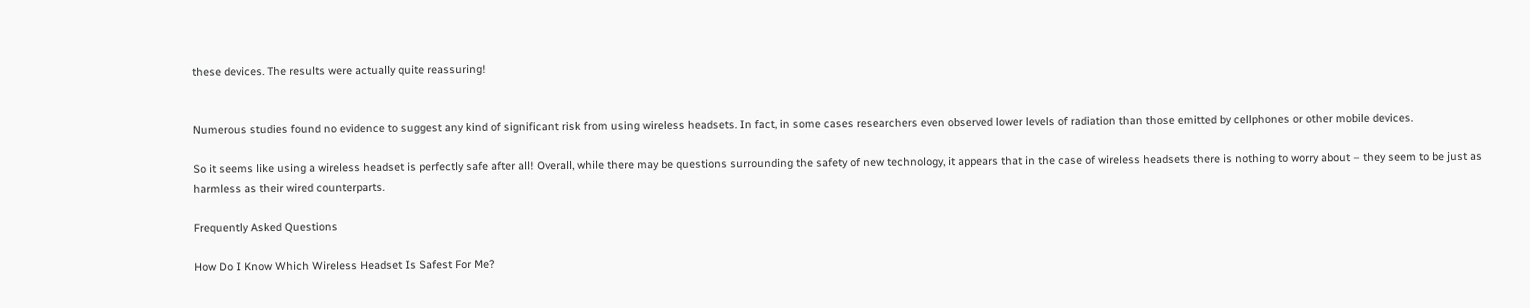these devices. The results were actually quite reassuring!


Numerous studies found no evidence to suggest any kind of significant risk from using wireless headsets. In fact, in some cases researchers even observed lower levels of radiation than those emitted by cellphones or other mobile devices.

So it seems like using a wireless headset is perfectly safe after all! Overall, while there may be questions surrounding the safety of new technology, it appears that in the case of wireless headsets there is nothing to worry about – they seem to be just as harmless as their wired counterparts.

Frequently Asked Questions

How Do I Know Which Wireless Headset Is Safest For Me?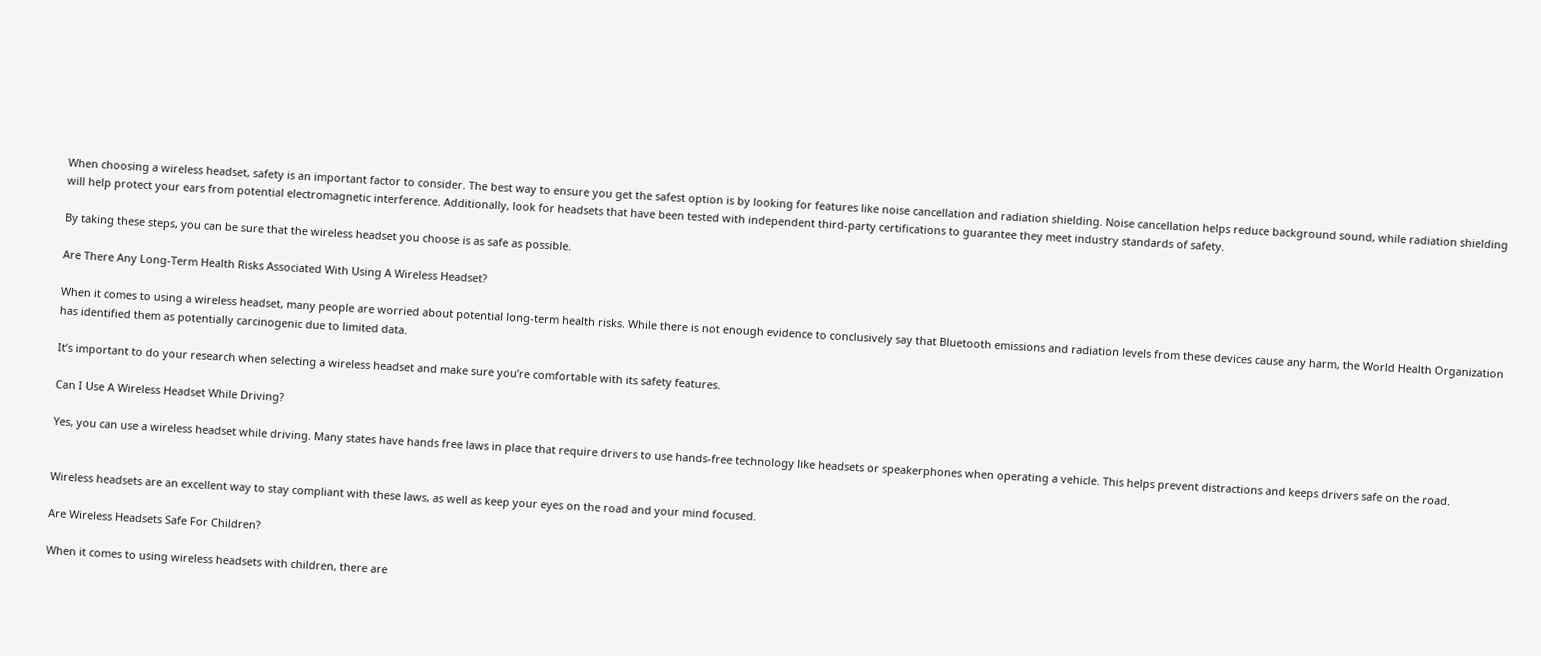When choosing a wireless headset, safety is an important factor to consider. The best way to ensure you get the safest option is by looking for features like noise cancellation and radiation shielding. Noise cancellation helps reduce background sound, while radiation shielding will help protect your ears from potential electromagnetic interference. Additionally, look for headsets that have been tested with independent third-party certifications to guarantee they meet industry standards of safety.

By taking these steps, you can be sure that the wireless headset you choose is as safe as possible.

Are There Any Long-Term Health Risks Associated With Using A Wireless Headset?

When it comes to using a wireless headset, many people are worried about potential long-term health risks. While there is not enough evidence to conclusively say that Bluetooth emissions and radiation levels from these devices cause any harm, the World Health Organization has identified them as potentially carcinogenic due to limited data.

It’s important to do your research when selecting a wireless headset and make sure you’re comfortable with its safety features.

Can I Use A Wireless Headset While Driving?

Yes, you can use a wireless headset while driving. Many states have hands free laws in place that require drivers to use hands-free technology like headsets or speakerphones when operating a vehicle. This helps prevent distractions and keeps drivers safe on the road.


Wireless headsets are an excellent way to stay compliant with these laws, as well as keep your eyes on the road and your mind focused.

Are Wireless Headsets Safe For Children?

When it comes to using wireless headsets with children, there are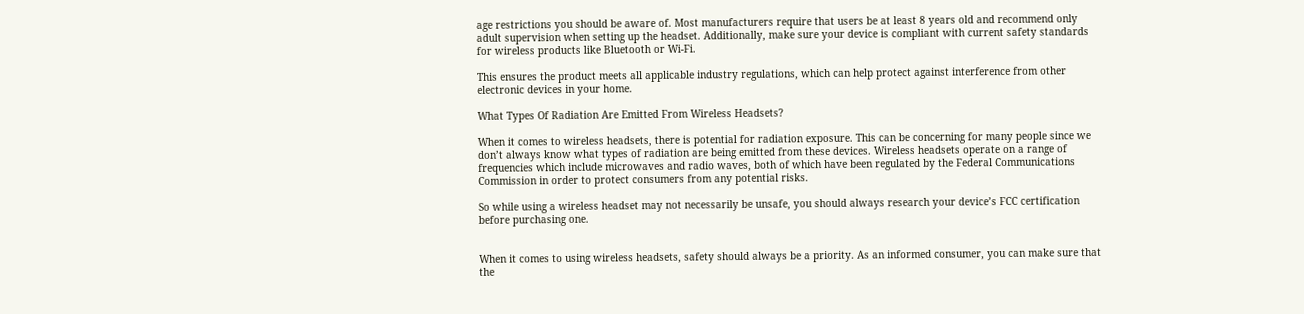age restrictions you should be aware of. Most manufacturers require that users be at least 8 years old and recommend only adult supervision when setting up the headset. Additionally, make sure your device is compliant with current safety standards for wireless products like Bluetooth or Wi-Fi.

This ensures the product meets all applicable industry regulations, which can help protect against interference from other electronic devices in your home.

What Types Of Radiation Are Emitted From Wireless Headsets?

When it comes to wireless headsets, there is potential for radiation exposure. This can be concerning for many people since we don’t always know what types of radiation are being emitted from these devices. Wireless headsets operate on a range of frequencies which include microwaves and radio waves, both of which have been regulated by the Federal Communications Commission in order to protect consumers from any potential risks.

So while using a wireless headset may not necessarily be unsafe, you should always research your device’s FCC certification before purchasing one.


When it comes to using wireless headsets, safety should always be a priority. As an informed consumer, you can make sure that the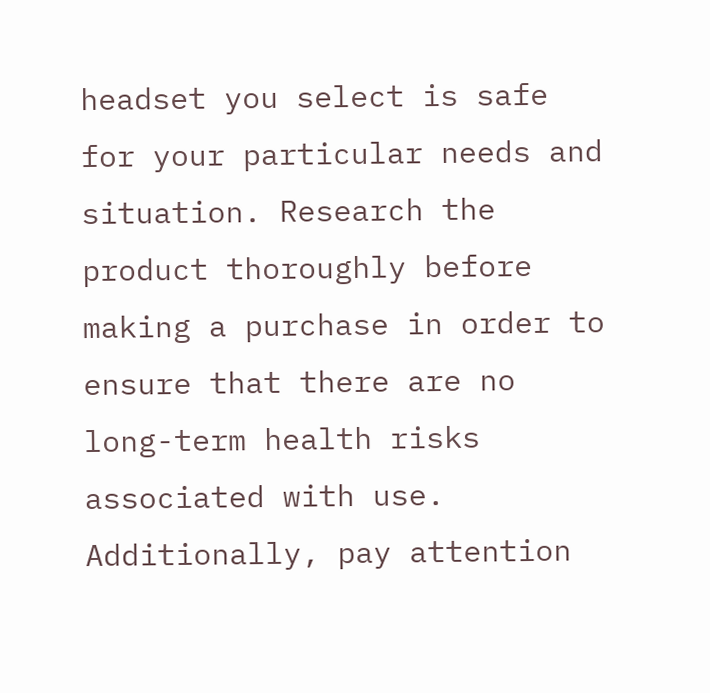headset you select is safe for your particular needs and situation. Research the product thoroughly before making a purchase in order to ensure that there are no long-term health risks associated with use. Additionally, pay attention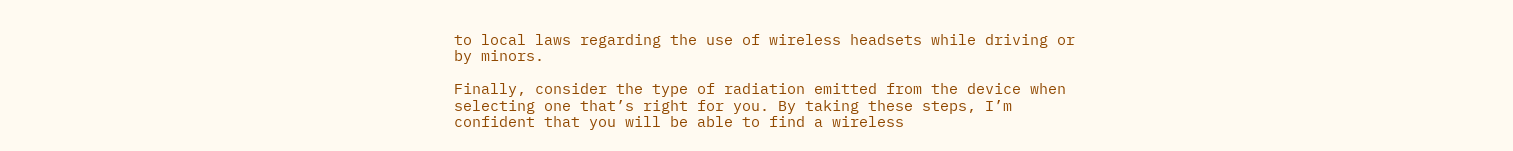to local laws regarding the use of wireless headsets while driving or by minors.

Finally, consider the type of radiation emitted from the device when selecting one that’s right for you. By taking these steps, I’m confident that you will be able to find a wireless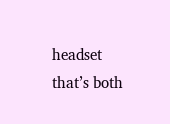headset that’s both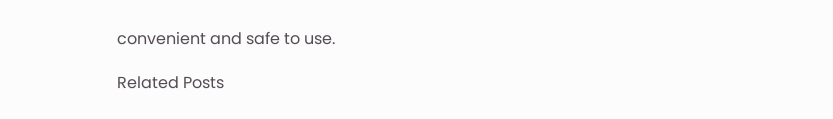convenient and safe to use.

Related Posts